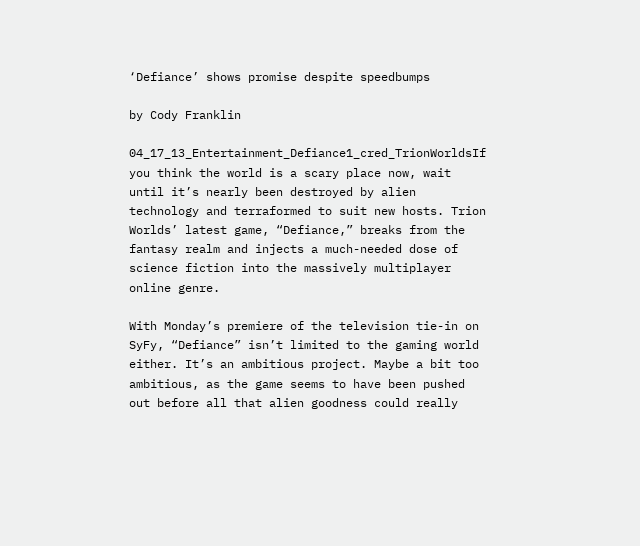‘Defiance’ shows promise despite speedbumps

by Cody Franklin

04_17_13_Entertainment_Defiance1_cred_TrionWorldsIf you think the world is a scary place now, wait until it’s nearly been destroyed by alien technology and terraformed to suit new hosts. Trion Worlds’ latest game, “Defiance,” breaks from the fantasy realm and injects a much-needed dose of science fiction into the massively multiplayer online genre.

With Monday’s premiere of the television tie-in on SyFy, “Defiance” isn’t limited to the gaming world either. It’s an ambitious project. Maybe a bit too ambitious, as the game seems to have been pushed out before all that alien goodness could really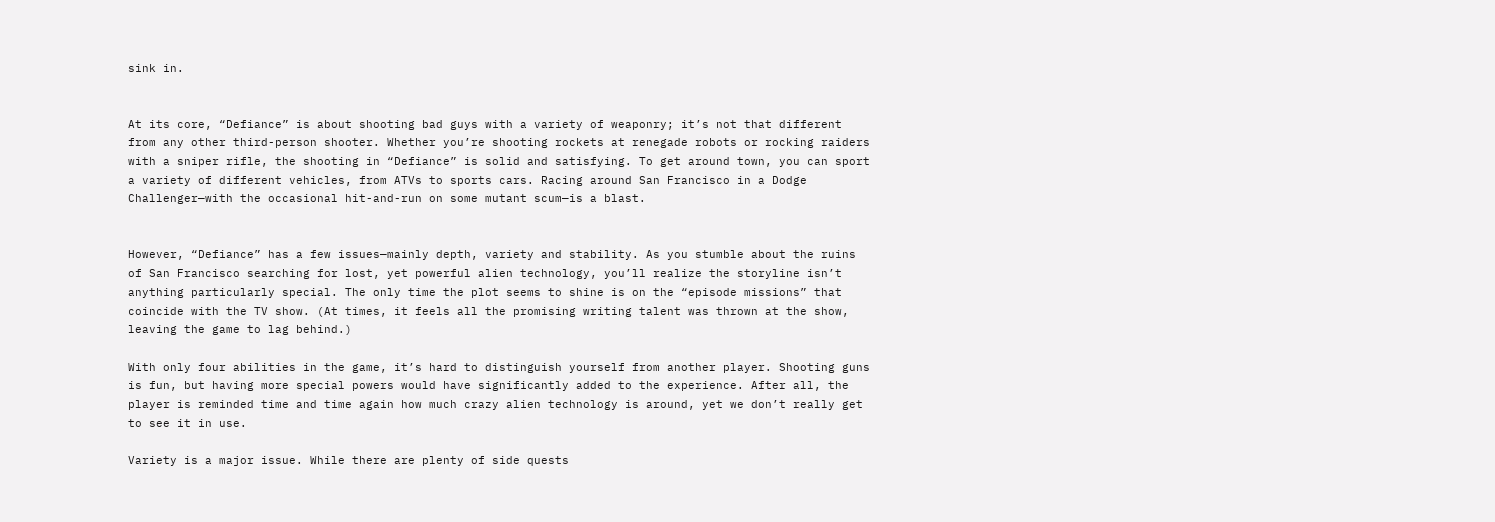sink in.


At its core, “Defiance” is about shooting bad guys with a variety of weaponry; it’s not that different from any other third-person shooter. Whether you’re shooting rockets at renegade robots or rocking raiders with a sniper rifle, the shooting in “Defiance” is solid and satisfying. To get around town, you can sport a variety of different vehicles, from ATVs to sports cars. Racing around San Francisco in a Dodge Challenger—with the occasional hit-and-run on some mutant scum—is a blast.


However, “Defiance” has a few issues—mainly depth, variety and stability. As you stumble about the ruins of San Francisco searching for lost, yet powerful alien technology, you’ll realize the storyline isn’t anything particularly special. The only time the plot seems to shine is on the “episode missions” that coincide with the TV show. (At times, it feels all the promising writing talent was thrown at the show, leaving the game to lag behind.)

With only four abilities in the game, it’s hard to distinguish yourself from another player. Shooting guns is fun, but having more special powers would have significantly added to the experience. After all, the player is reminded time and time again how much crazy alien technology is around, yet we don’t really get to see it in use.

Variety is a major issue. While there are plenty of side quests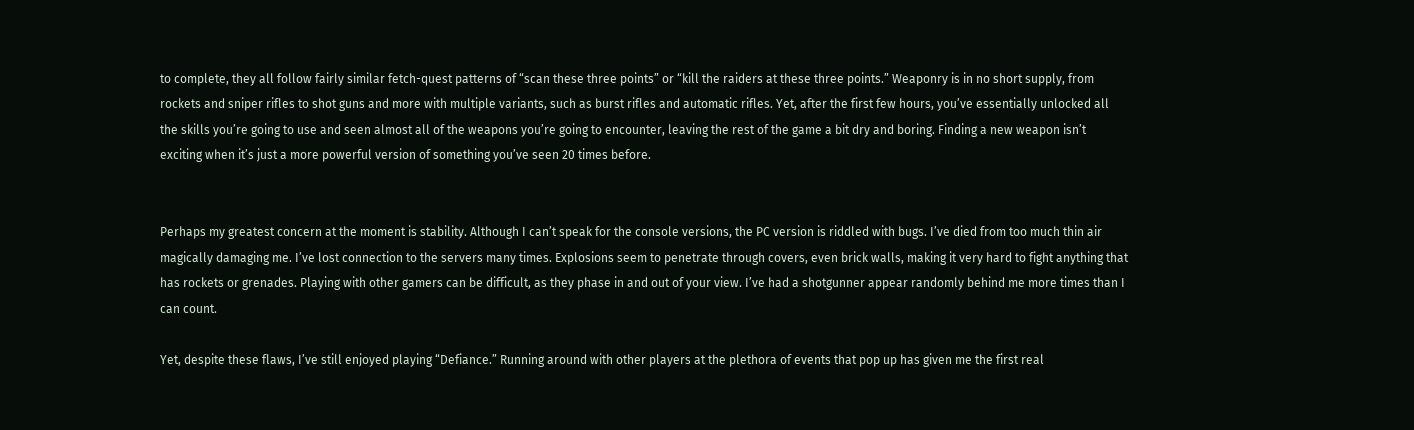to complete, they all follow fairly similar fetch-quest patterns of “scan these three points” or “kill the raiders at these three points.” Weaponry is in no short supply, from rockets and sniper rifles to shot guns and more with multiple variants, such as burst rifles and automatic rifles. Yet, after the first few hours, you’ve essentially unlocked all the skills you’re going to use and seen almost all of the weapons you’re going to encounter, leaving the rest of the game a bit dry and boring. Finding a new weapon isn’t exciting when it’s just a more powerful version of something you’ve seen 20 times before.


Perhaps my greatest concern at the moment is stability. Although I can’t speak for the console versions, the PC version is riddled with bugs. I’ve died from too much thin air magically damaging me. I’ve lost connection to the servers many times. Explosions seem to penetrate through covers, even brick walls, making it very hard to fight anything that has rockets or grenades. Playing with other gamers can be difficult, as they phase in and out of your view. I’ve had a shotgunner appear randomly behind me more times than I can count.

Yet, despite these flaws, I’ve still enjoyed playing “Defiance.” Running around with other players at the plethora of events that pop up has given me the first real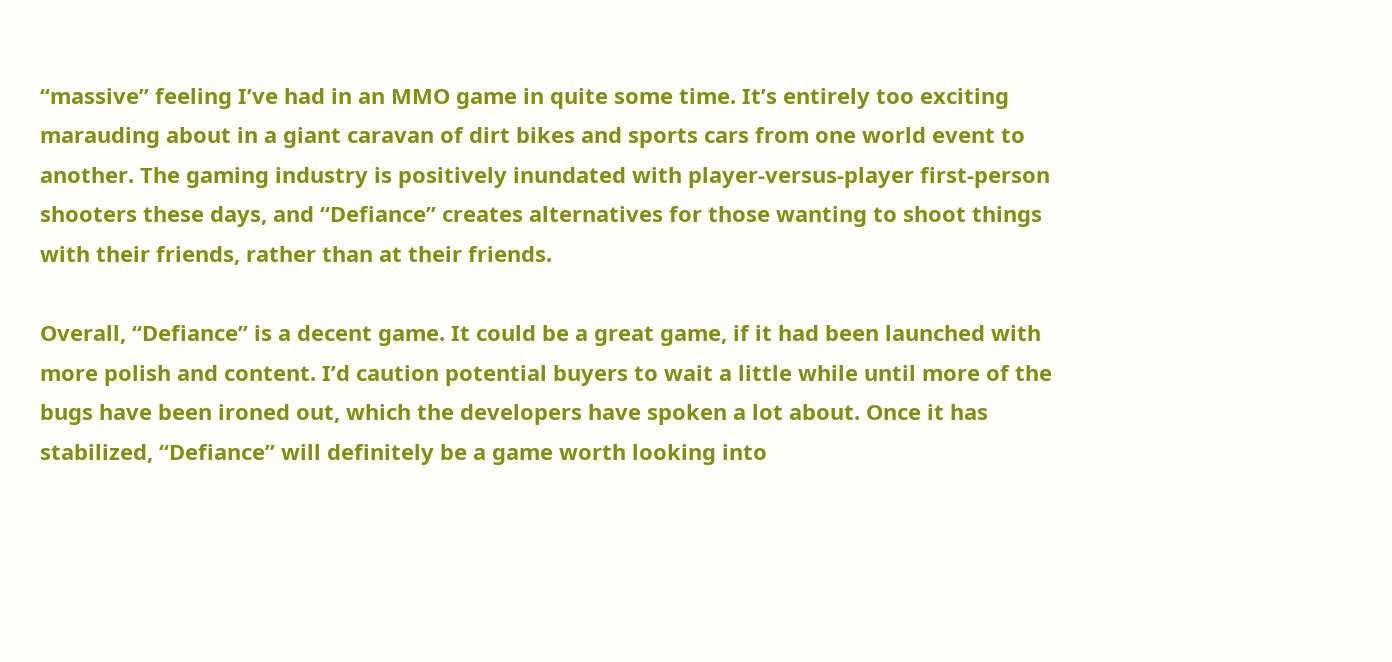“massive” feeling I’ve had in an MMO game in quite some time. It’s entirely too exciting marauding about in a giant caravan of dirt bikes and sports cars from one world event to another. The gaming industry is positively inundated with player-versus-player first-person shooters these days, and “Defiance” creates alternatives for those wanting to shoot things with their friends, rather than at their friends.

Overall, “Defiance” is a decent game. It could be a great game, if it had been launched with more polish and content. I’d caution potential buyers to wait a little while until more of the bugs have been ironed out, which the developers have spoken a lot about. Once it has stabilized, “Defiance” will definitely be a game worth looking into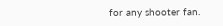for any shooter fan.